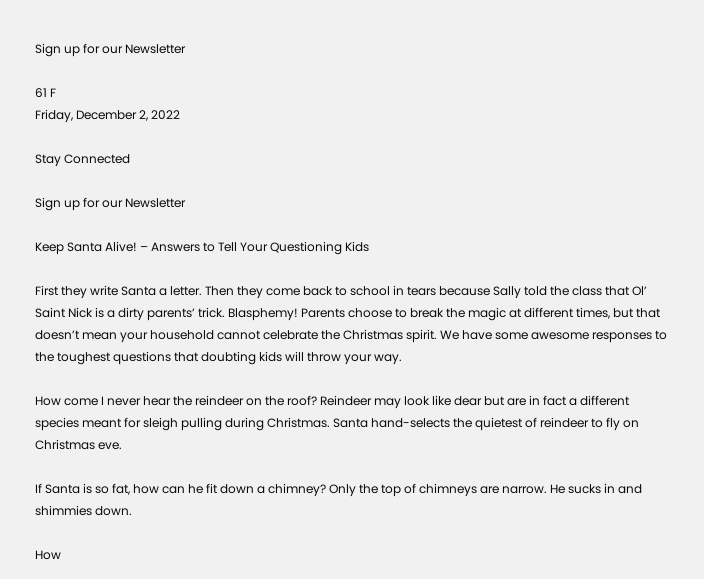Sign up for our Newsletter

61 F
Friday, December 2, 2022

Stay Connected

Sign up for our Newsletter

Keep Santa Alive! – Answers to Tell Your Questioning Kids

First they write Santa a letter. Then they come back to school in tears because Sally told the class that Ol’ Saint Nick is a dirty parents’ trick. Blasphemy! Parents choose to break the magic at different times, but that doesn’t mean your household cannot celebrate the Christmas spirit. We have some awesome responses to the toughest questions that doubting kids will throw your way.

How come I never hear the reindeer on the roof? Reindeer may look like dear but are in fact a different species meant for sleigh pulling during Christmas. Santa hand-selects the quietest of reindeer to fly on Christmas eve.

If Santa is so fat, how can he fit down a chimney? Only the top of chimneys are narrow. He sucks in and shimmies down.

How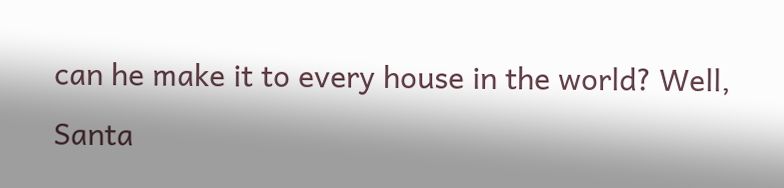can he make it to every house in the world? Well, Santa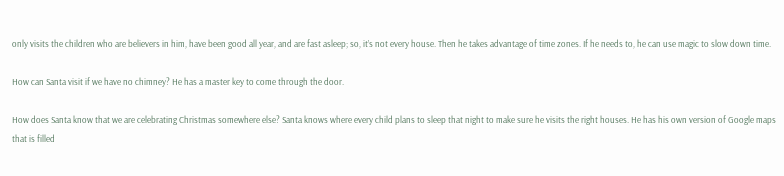only visits the children who are believers in him, have been good all year, and are fast asleep; so, it’s not every house. Then he takes advantage of time zones. If he needs to, he can use magic to slow down time.

How can Santa visit if we have no chimney? He has a master key to come through the door.

How does Santa know that we are celebrating Christmas somewhere else? Santa knows where every child plans to sleep that night to make sure he visits the right houses. He has his own version of Google maps that is filled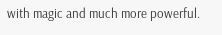with magic and much more powerful.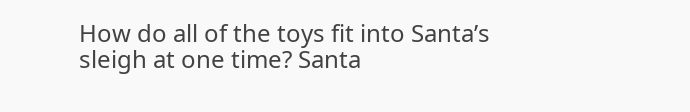How do all of the toys fit into Santa’s sleigh at one time? Santa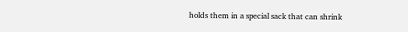holds them in a special sack that can shrink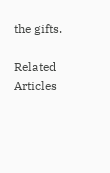the gifts.

Related Articles